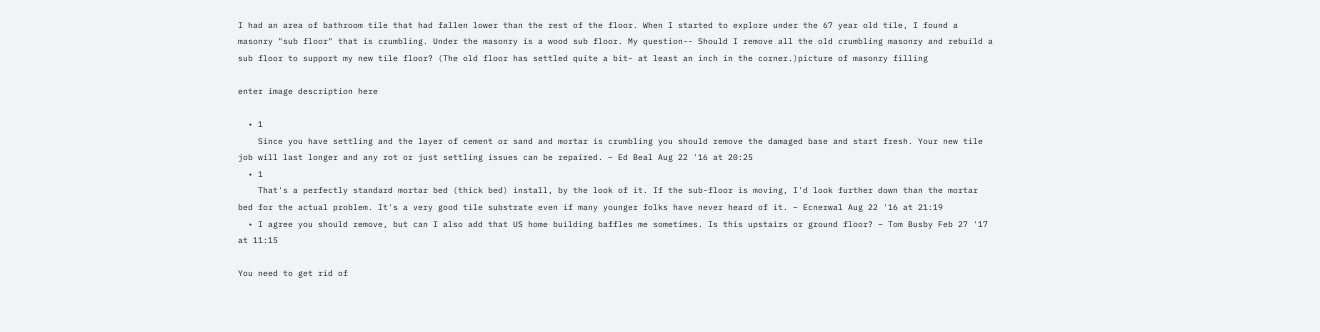I had an area of bathroom tile that had fallen lower than the rest of the floor. When I started to explore under the 67 year old tile, I found a masonry "sub floor" that is crumbling. Under the masonry is a wood sub floor. My question-- Should I remove all the old crumbling masonry and rebuild a sub floor to support my new tile floor? (The old floor has settled quite a bit- at least an inch in the corner.)picture of masonry filling

enter image description here

  • 1
    Since you have settling and the layer of cement or sand and mortar is crumbling you should remove the damaged base and start fresh. Your new tile job will last longer and any rot or just settling issues can be repaired. – Ed Beal Aug 22 '16 at 20:25
  • 1
    That's a perfectly standard mortar bed (thick bed) install, by the look of it. If the sub-floor is moving, I'd look further down than the mortar bed for the actual problem. It's a very good tile substrate even if many younger folks have never heard of it. – Ecnerwal Aug 22 '16 at 21:19
  • I agree you should remove, but can I also add that US home building baffles me sometimes. Is this upstairs or ground floor? – Tom Busby Feb 27 '17 at 11:15

You need to get rid of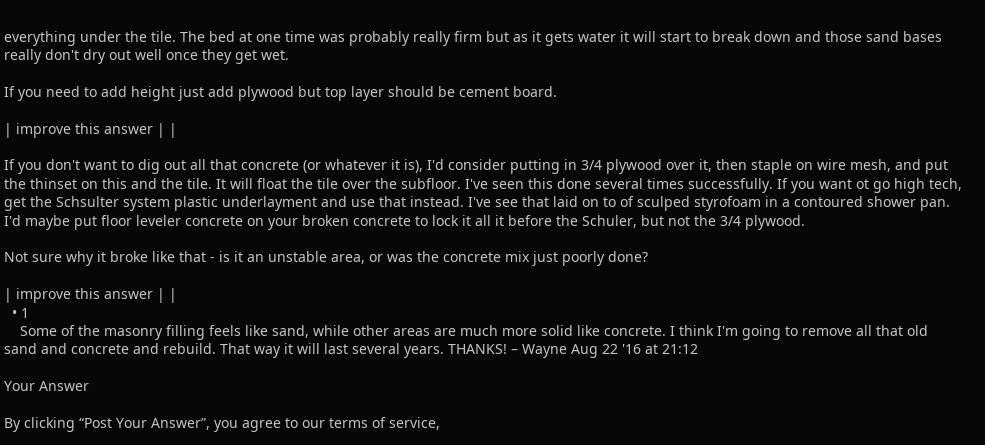everything under the tile. The bed at one time was probably really firm but as it gets water it will start to break down and those sand bases really don't dry out well once they get wet.

If you need to add height just add plywood but top layer should be cement board.

| improve this answer | |

If you don't want to dig out all that concrete (or whatever it is), I'd consider putting in 3/4 plywood over it, then staple on wire mesh, and put the thinset on this and the tile. It will float the tile over the subfloor. I've seen this done several times successfully. If you want ot go high tech, get the Schsulter system plastic underlayment and use that instead. I've see that laid on to of sculped styrofoam in a contoured shower pan. I'd maybe put floor leveler concrete on your broken concrete to lock it all it before the Schuler, but not the 3/4 plywood.

Not sure why it broke like that - is it an unstable area, or was the concrete mix just poorly done?

| improve this answer | |
  • 1
    Some of the masonry filling feels like sand, while other areas are much more solid like concrete. I think I'm going to remove all that old sand and concrete and rebuild. That way it will last several years. THANKS! – Wayne Aug 22 '16 at 21:12

Your Answer

By clicking “Post Your Answer”, you agree to our terms of service,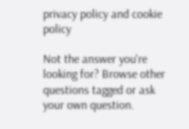privacy policy and cookie policy

Not the answer you're looking for? Browse other questions tagged or ask your own question.